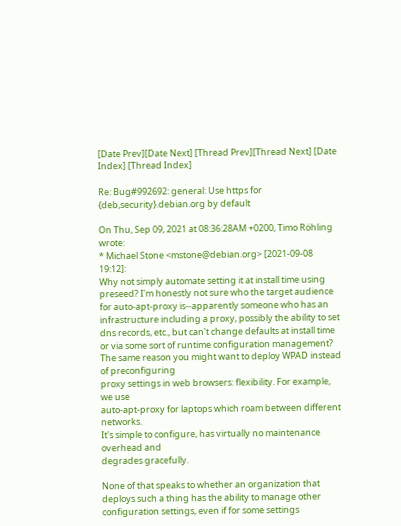[Date Prev][Date Next] [Thread Prev][Thread Next] [Date Index] [Thread Index]

Re: Bug#992692: general: Use https for {deb,security}.debian.org by default

On Thu, Sep 09, 2021 at 08:36:28AM +0200, Timo Röhling wrote:
* Michael Stone <mstone@debian.org> [2021-09-08 19:12]:
Why not simply automate setting it at install time using preseed? I'm honestly not sure who the target audience for auto-apt-proxy is--apparently someone who has an infrastructure including a proxy, possibly the ability to set dns records, etc., but can't change defaults at install time or via some sort of runtime configuration management?
The same reason you might want to deploy WPAD instead of preconfiguring
proxy settings in web browsers: flexibility. For example, we use
auto-apt-proxy for laptops which roam between different networks.
It's simple to configure, has virtually no maintenance overhead and
degrades gracefully.

None of that speaks to whether an organization that deploys such a thing has the ability to manage other configuration settings, even if for some settings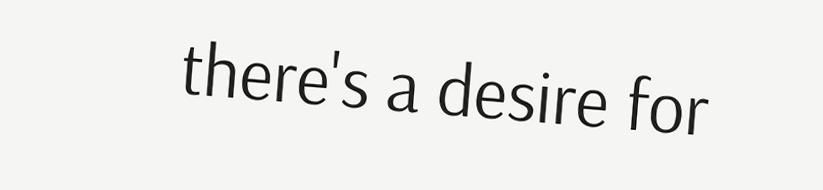there's a desire for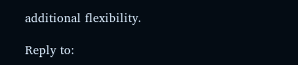additional flexibility.

Reply to: